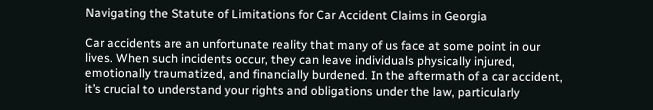Navigating the Statute of Limitations for Car Accident Claims in Georgia

Car accidents are an unfortunate reality that many of us face at some point in our lives. When such incidents occur, they can leave individuals physically injured, emotionally traumatized, and financially burdened. In the aftermath of a car accident, it’s crucial to understand your rights and obligations under the law, particularly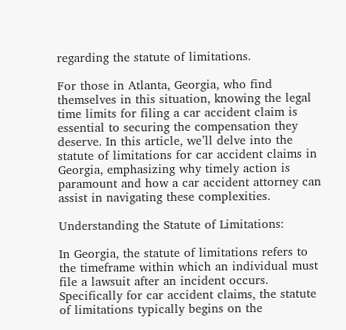regarding the statute of limitations.

For those in Atlanta, Georgia, who find themselves in this situation, knowing the legal time limits for filing a car accident claim is essential to securing the compensation they deserve. In this article, we’ll delve into the statute of limitations for car accident claims in Georgia, emphasizing why timely action is paramount and how a car accident attorney can assist in navigating these complexities.

Understanding the Statute of Limitations:

In Georgia, the statute of limitations refers to the timeframe within which an individual must file a lawsuit after an incident occurs. Specifically for car accident claims, the statute of limitations typically begins on the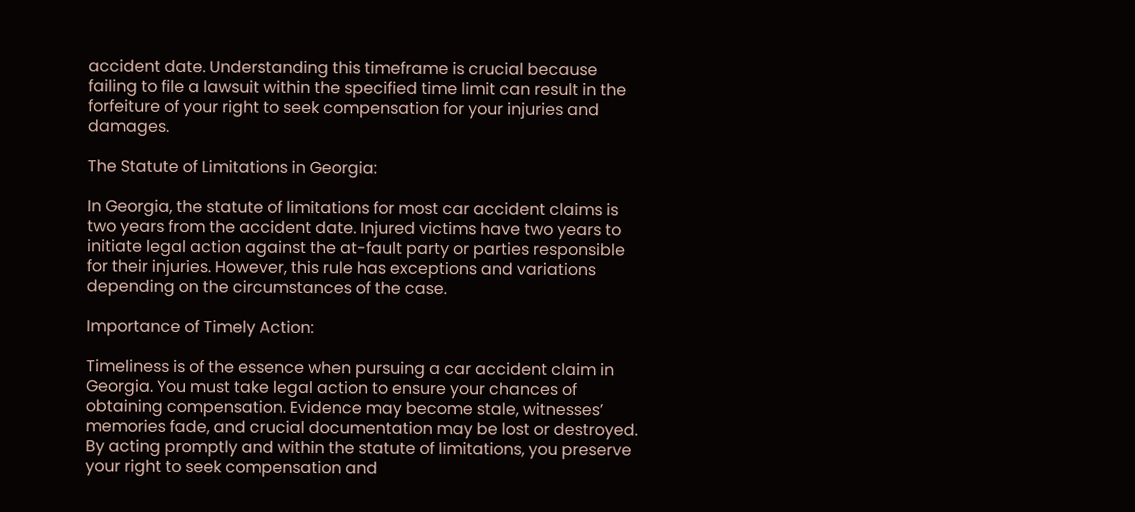accident date. Understanding this timeframe is crucial because failing to file a lawsuit within the specified time limit can result in the forfeiture of your right to seek compensation for your injuries and damages.

The Statute of Limitations in Georgia:

In Georgia, the statute of limitations for most car accident claims is two years from the accident date. Injured victims have two years to initiate legal action against the at-fault party or parties responsible for their injuries. However, this rule has exceptions and variations depending on the circumstances of the case.

Importance of Timely Action:

Timeliness is of the essence when pursuing a car accident claim in Georgia. You must take legal action to ensure your chances of obtaining compensation. Evidence may become stale, witnesses’ memories fade, and crucial documentation may be lost or destroyed. By acting promptly and within the statute of limitations, you preserve your right to seek compensation and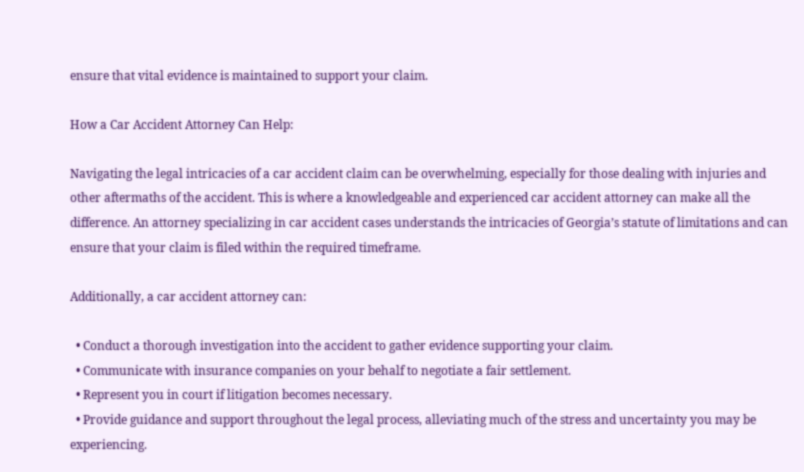ensure that vital evidence is maintained to support your claim.

How a Car Accident Attorney Can Help:

Navigating the legal intricacies of a car accident claim can be overwhelming, especially for those dealing with injuries and other aftermaths of the accident. This is where a knowledgeable and experienced car accident attorney can make all the difference. An attorney specializing in car accident cases understands the intricacies of Georgia’s statute of limitations and can ensure that your claim is filed within the required timeframe.

Additionally, a car accident attorney can:

  • Conduct a thorough investigation into the accident to gather evidence supporting your claim.
  • Communicate with insurance companies on your behalf to negotiate a fair settlement.
  • Represent you in court if litigation becomes necessary.
  • Provide guidance and support throughout the legal process, alleviating much of the stress and uncertainty you may be experiencing.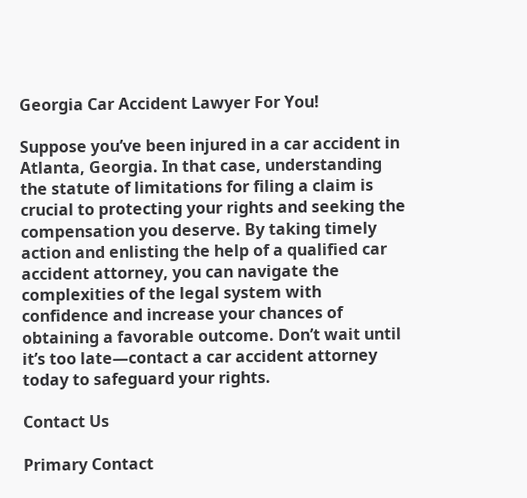Georgia Car Accident Lawyer For You!

Suppose you’ve been injured in a car accident in Atlanta, Georgia. In that case, understanding the statute of limitations for filing a claim is crucial to protecting your rights and seeking the compensation you deserve. By taking timely action and enlisting the help of a qualified car accident attorney, you can navigate the complexities of the legal system with confidence and increase your chances of obtaining a favorable outcome. Don’t wait until it’s too late—contact a car accident attorney today to safeguard your rights.

Contact Us

Primary Contact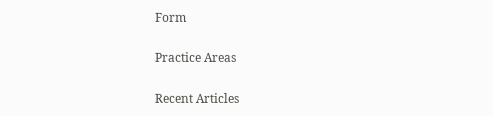Form

Practice Areas

Recent Articles